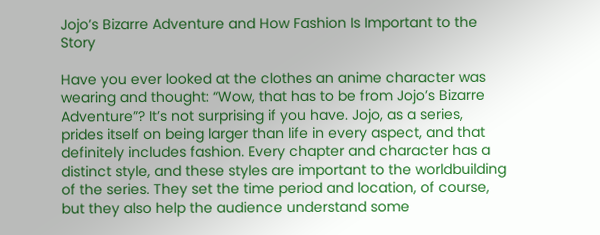Jojo’s Bizarre Adventure and How Fashion Is Important to the Story

Have you ever looked at the clothes an anime character was wearing and thought: “Wow, that has to be from Jojo’s Bizarre Adventure”? It’s not surprising if you have. Jojo, as a series, prides itself on being larger than life in every aspect, and that definitely includes fashion. Every chapter and character has a distinct style, and these styles are important to the worldbuilding of the series. They set the time period and location, of course, but they also help the audience understand some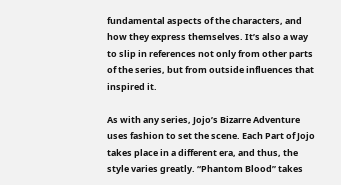fundamental aspects of the characters, and how they express themselves. It’s also a way to slip in references not only from other parts of the series, but from outside influences that inspired it.

As with any series, Jojo’s Bizarre Adventure uses fashion to set the scene. Each Part of Jojo takes place in a different era, and thus, the style varies greatly. “Phantom Blood” takes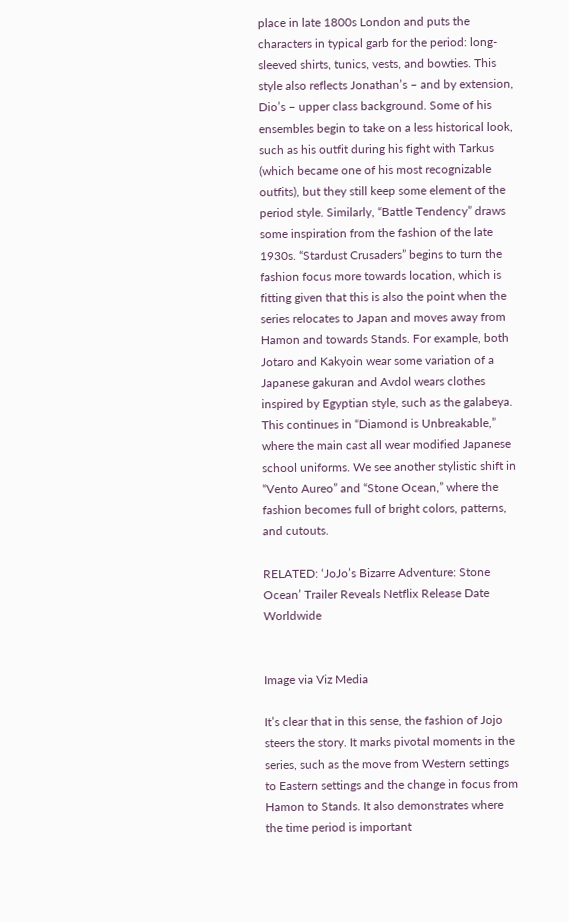place in late 1800s London and puts the characters in typical garb for the period: long-sleeved shirts, tunics, vests, and bowties. This style also reflects Jonathan’s – and by extension, Dio’s – upper class background. Some of his ensembles begin to take on a less historical look, such as his outfit during his fight with Tarkus (which became one of his most recognizable outfits), but they still keep some element of the period style. Similarly, “Battle Tendency” draws some inspiration from the fashion of the late 1930s. “Stardust Crusaders” begins to turn the fashion focus more towards location, which is fitting given that this is also the point when the series relocates to Japan and moves away from Hamon and towards Stands. For example, both Jotaro and Kakyoin wear some variation of a Japanese gakuran and Avdol wears clothes inspired by Egyptian style, such as the galabeya. This continues in “Diamond is Unbreakable,” where the main cast all wear modified Japanese school uniforms. We see another stylistic shift in “Vento Aureo” and “Stone Ocean,” where the fashion becomes full of bright colors, patterns, and cutouts.

RELATED: ‘JoJo’s Bizarre Adventure: Stone Ocean’ Trailer Reveals Netflix Release Date Worldwide


Image via Viz Media

It’s clear that in this sense, the fashion of Jojo steers the story. It marks pivotal moments in the series, such as the move from Western settings to Eastern settings and the change in focus from Hamon to Stands. It also demonstrates where the time period is important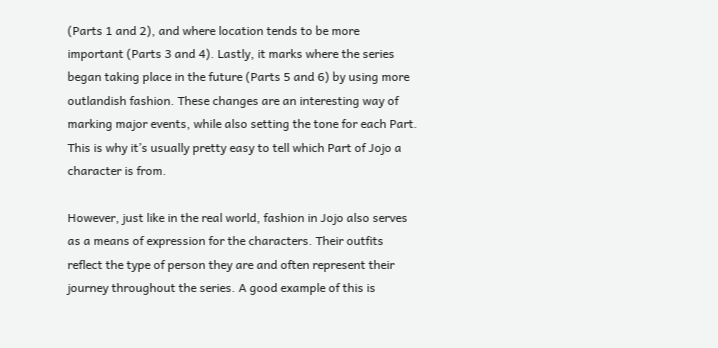(Parts 1 and 2), and where location tends to be more important (Parts 3 and 4). Lastly, it marks where the series began taking place in the future (Parts 5 and 6) by using more outlandish fashion. These changes are an interesting way of marking major events, while also setting the tone for each Part. This is why it’s usually pretty easy to tell which Part of Jojo a character is from.

However, just like in the real world, fashion in Jojo also serves as a means of expression for the characters. Their outfits reflect the type of person they are and often represent their journey throughout the series. A good example of this is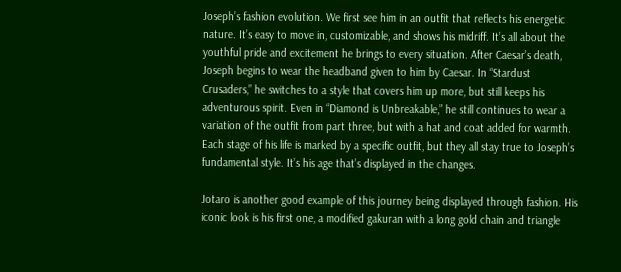Joseph’s fashion evolution. We first see him in an outfit that reflects his energetic nature. It’s easy to move in, customizable, and shows his midriff. It’s all about the youthful pride and excitement he brings to every situation. After Caesar’s death, Joseph begins to wear the headband given to him by Caesar. In “Stardust Crusaders,” he switches to a style that covers him up more, but still keeps his adventurous spirit. Even in “Diamond is Unbreakable,” he still continues to wear a variation of the outfit from part three, but with a hat and coat added for warmth. Each stage of his life is marked by a specific outfit, but they all stay true to Joseph’s fundamental style. It’s his age that’s displayed in the changes.

Jotaro is another good example of this journey being displayed through fashion. His iconic look is his first one, a modified gakuran with a long gold chain and triangle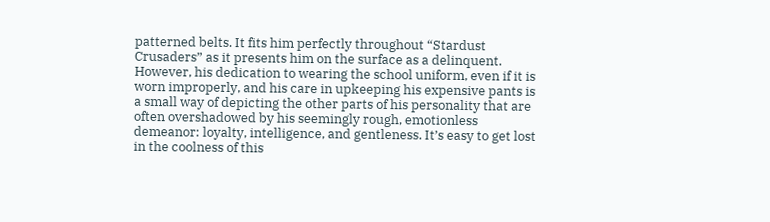patterned belts. It fits him perfectly throughout “Stardust Crusaders” as it presents him on the surface as a delinquent. However, his dedication to wearing the school uniform, even if it is worn improperly, and his care in upkeeping his expensive pants is a small way of depicting the other parts of his personality that are often overshadowed by his seemingly rough, emotionless demeanor: loyalty, intelligence, and gentleness. It’s easy to get lost in the coolness of this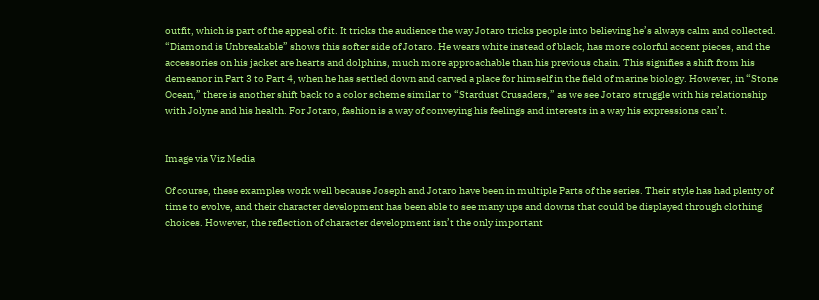outfit, which is part of the appeal of it. It tricks the audience the way Jotaro tricks people into believing he’s always calm and collected. “Diamond is Unbreakable” shows this softer side of Jotaro. He wears white instead of black, has more colorful accent pieces, and the accessories on his jacket are hearts and dolphins, much more approachable than his previous chain. This signifies a shift from his demeanor in Part 3 to Part 4, when he has settled down and carved a place for himself in the field of marine biology. However, in “Stone Ocean,” there is another shift back to a color scheme similar to “Stardust Crusaders,” as we see Jotaro struggle with his relationship with Jolyne and his health. For Jotaro, fashion is a way of conveying his feelings and interests in a way his expressions can’t.


Image via Viz Media

Of course, these examples work well because Joseph and Jotaro have been in multiple Parts of the series. Their style has had plenty of time to evolve, and their character development has been able to see many ups and downs that could be displayed through clothing choices. However, the reflection of character development isn’t the only important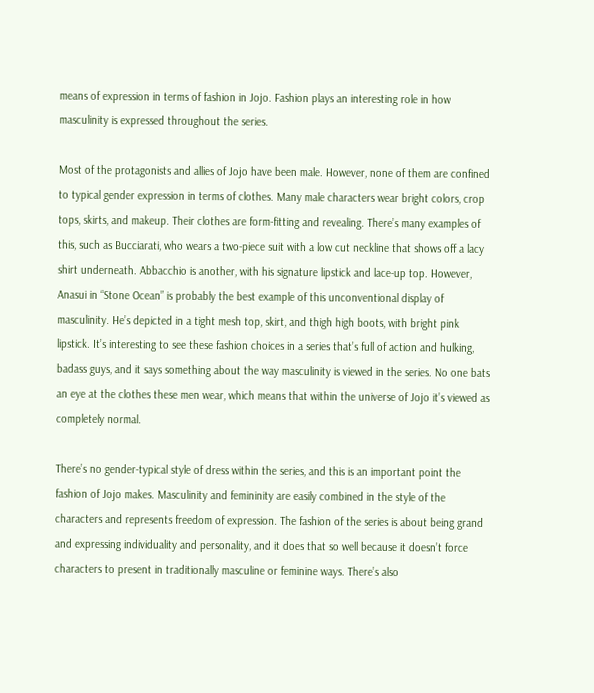means of expression in terms of fashion in Jojo. Fashion plays an interesting role in how masculinity is expressed throughout the series.

Most of the protagonists and allies of Jojo have been male. However, none of them are confined to typical gender expression in terms of clothes. Many male characters wear bright colors, crop tops, skirts, and makeup. Their clothes are form-fitting and revealing. There’s many examples of this, such as Bucciarati, who wears a two-piece suit with a low cut neckline that shows off a lacy shirt underneath. Abbacchio is another, with his signature lipstick and lace-up top. However, Anasui in “Stone Ocean” is probably the best example of this unconventional display of masculinity. He’s depicted in a tight mesh top, skirt, and thigh high boots, with bright pink lipstick. It’s interesting to see these fashion choices in a series that’s full of action and hulking, badass guys, and it says something about the way masculinity is viewed in the series. No one bats an eye at the clothes these men wear, which means that within the universe of Jojo it’s viewed as completely normal.

There’s no gender-typical style of dress within the series, and this is an important point the fashion of Jojo makes. Masculinity and femininity are easily combined in the style of the characters and represents freedom of expression. The fashion of the series is about being grand and expressing individuality and personality, and it does that so well because it doesn’t force characters to present in traditionally masculine or feminine ways. There’s also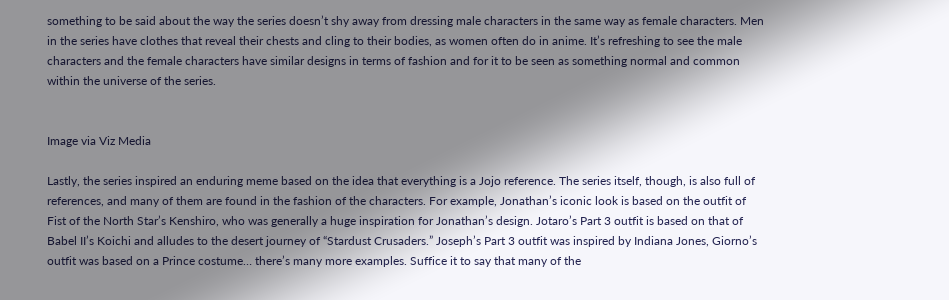something to be said about the way the series doesn’t shy away from dressing male characters in the same way as female characters. Men in the series have clothes that reveal their chests and cling to their bodies, as women often do in anime. It’s refreshing to see the male characters and the female characters have similar designs in terms of fashion and for it to be seen as something normal and common within the universe of the series.


Image via Viz Media

Lastly, the series inspired an enduring meme based on the idea that everything is a Jojo reference. The series itself, though, is also full of references, and many of them are found in the fashion of the characters. For example, Jonathan’s iconic look is based on the outfit of Fist of the North Star’s Kenshiro, who was generally a huge inspiration for Jonathan’s design. Jotaro’s Part 3 outfit is based on that of Babel II’s Koichi and alludes to the desert journey of “Stardust Crusaders.” Joseph’s Part 3 outfit was inspired by Indiana Jones, Giorno’s outfit was based on a Prince costume… there’s many more examples. Suffice it to say that many of the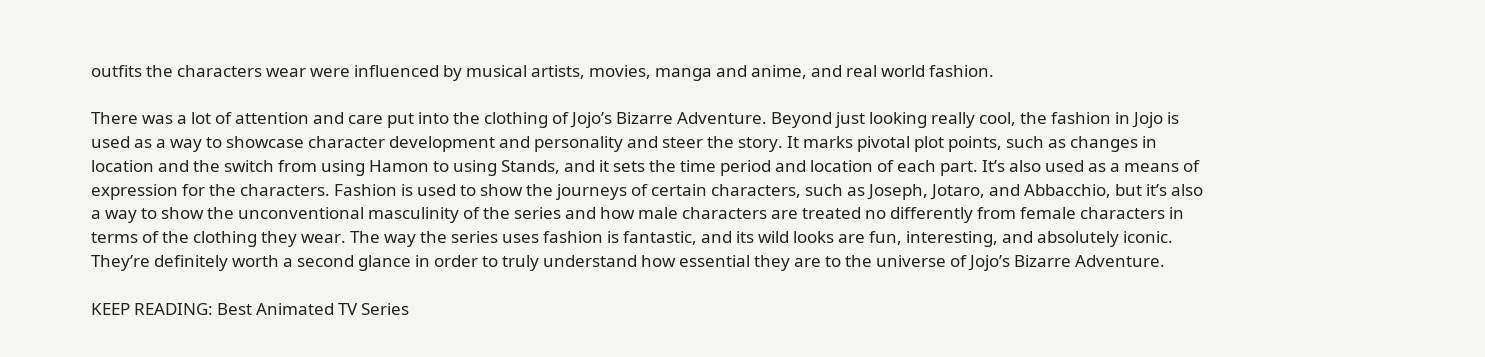outfits the characters wear were influenced by musical artists, movies, manga and anime, and real world fashion.

There was a lot of attention and care put into the clothing of Jojo’s Bizarre Adventure. Beyond just looking really cool, the fashion in Jojo is used as a way to showcase character development and personality and steer the story. It marks pivotal plot points, such as changes in location and the switch from using Hamon to using Stands, and it sets the time period and location of each part. It’s also used as a means of expression for the characters. Fashion is used to show the journeys of certain characters, such as Joseph, Jotaro, and Abbacchio, but it’s also a way to show the unconventional masculinity of the series and how male characters are treated no differently from female characters in terms of the clothing they wear. The way the series uses fashion is fantastic, and its wild looks are fun, interesting, and absolutely iconic. They’re definitely worth a second glance in order to truly understand how essential they are to the universe of Jojo’s Bizarre Adventure.

KEEP READING: Best Animated TV Series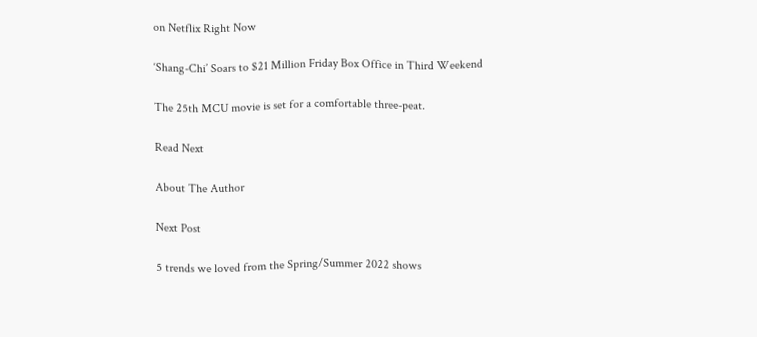on Netflix Right Now

‘Shang-Chi’ Soars to $21 Million Friday Box Office in Third Weekend

The 25th MCU movie is set for a comfortable three-peat.

Read Next

About The Author

Next Post

5 trends we loved from the Spring/Summer 2022 shows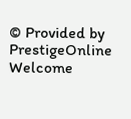© Provided by PrestigeOnline Welcome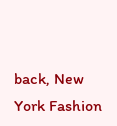back, New York Fashion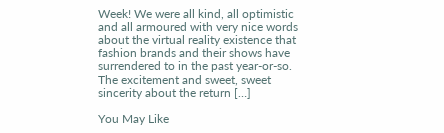Week! We were all kind, all optimistic and all armoured with very nice words about the virtual reality existence that fashion brands and their shows have surrendered to in the past year-or-so. The excitement and sweet, sweet sincerity about the return […]

You May Like